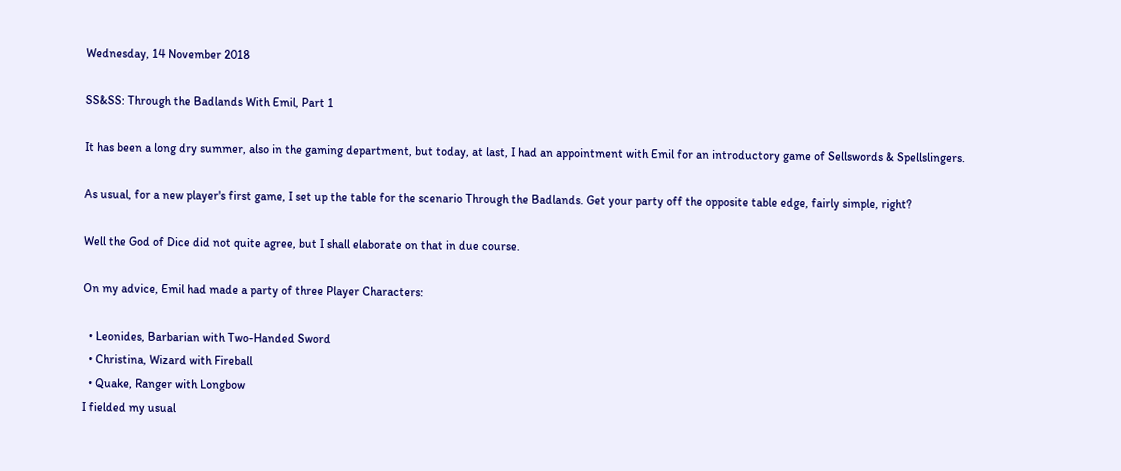Wednesday, 14 November 2018

SS&SS: Through the Badlands With Emil, Part 1

It has been a long dry summer, also in the gaming department, but today, at last, I had an appointment with Emil for an introductory game of Sellswords & Spellslingers.

As usual, for a new player's first game, I set up the table for the scenario Through the Badlands. Get your party off the opposite table edge, fairly simple, right?

Well the God of Dice did not quite agree, but I shall elaborate on that in due course.

On my advice, Emil had made a party of three Player Characters:

  • Leonides, Barbarian with Two-Handed Sword
  • Christina, Wizard with Fireball
  • Quake, Ranger with Longbow
I fielded my usual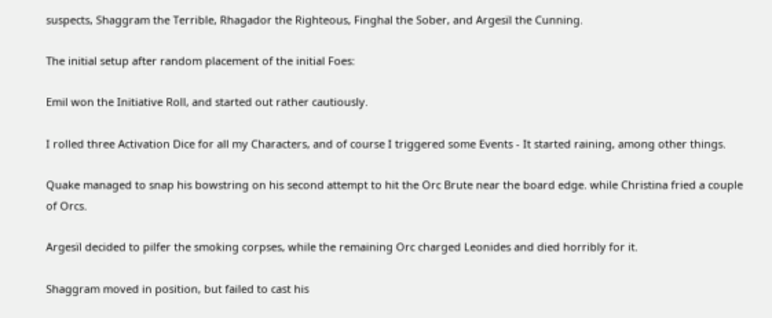suspects, Shaggram the Terrible, Rhagador the Righteous, Finghal the Sober, and Argesïl the Cunning.

The initial setup after random placement of the initial Foes:

Emil won the Initiative Roll, and started out rather cautiously.

I rolled three Activation Dice for all my Characters, and of course I triggered some Events - It started raining, among other things.

Quake managed to snap his bowstring on his second attempt to hit the Orc Brute near the board edge. while Christina fried a couple of Orcs.

Argesïl decided to pilfer the smoking corpses, while the remaining Orc charged Leonides and died horribly for it.

Shaggram moved in position, but failed to cast his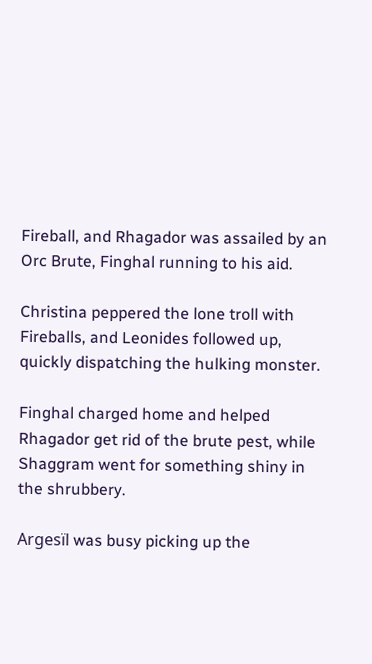Fireball, and Rhagador was assailed by an Orc Brute, Finghal running to his aid.

Christina peppered the lone troll with Fireballs, and Leonides followed up, quickly dispatching the hulking monster.

Finghal charged home and helped Rhagador get rid of the brute pest, while Shaggram went for something shiny in the shrubbery.

Argesïl was busy picking up the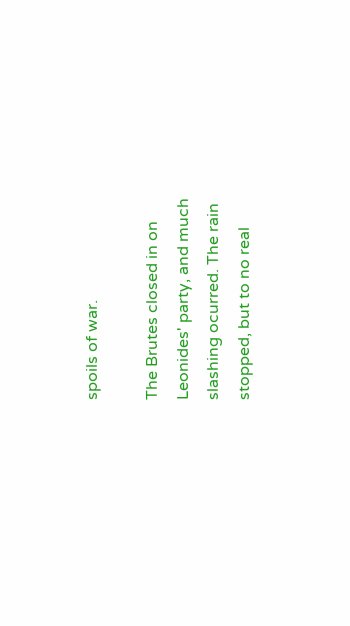spoils of war.

The Brutes closed in on Leonides' party, and much slashing ocurred. The rain stopped, but to no real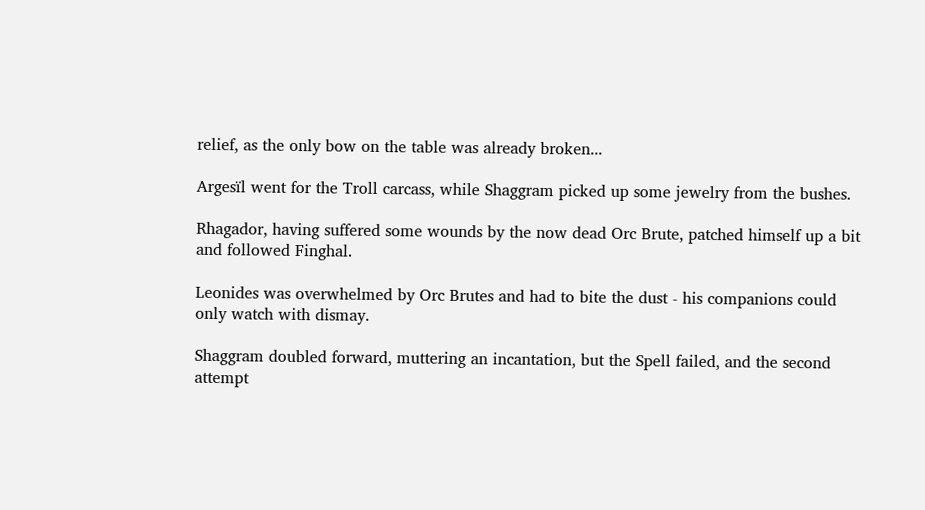relief, as the only bow on the table was already broken...

Argesïl went for the Troll carcass, while Shaggram picked up some jewelry from the bushes.

Rhagador, having suffered some wounds by the now dead Orc Brute, patched himself up a bit and followed Finghal.

Leonides was overwhelmed by Orc Brutes and had to bite the dust - his companions could only watch with dismay.

Shaggram doubled forward, muttering an incantation, but the Spell failed, and the second attempt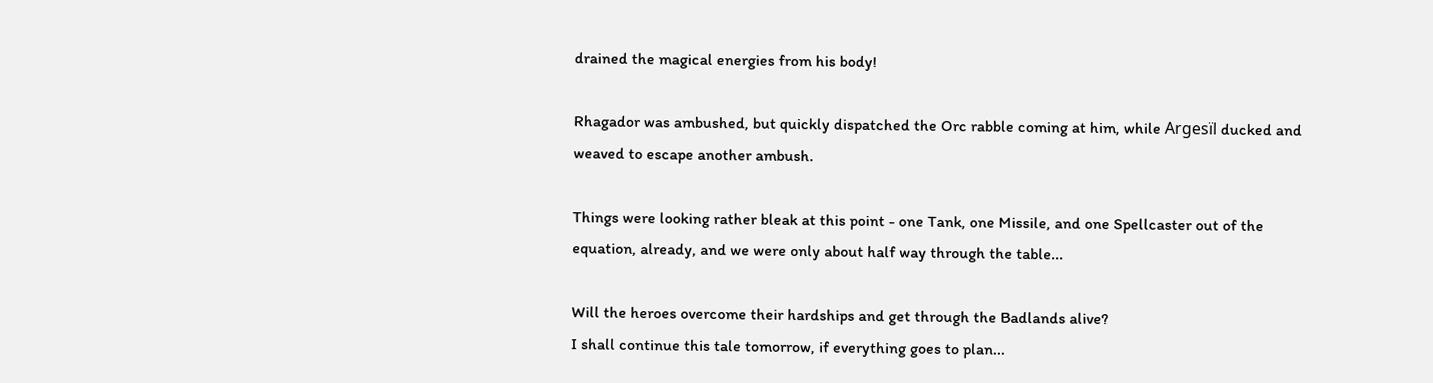drained the magical energies from his body!

Rhagador was ambushed, but quickly dispatched the Orc rabble coming at him, while Argesïl ducked and weaved to escape another ambush.

Things were looking rather bleak at this point - one Tank, one Missile, and one Spellcaster out of the equation, already, and we were only about half way through the table...

Will the heroes overcome their hardships and get through the Badlands alive?
I shall continue this tale tomorrow, if everything goes to plan...